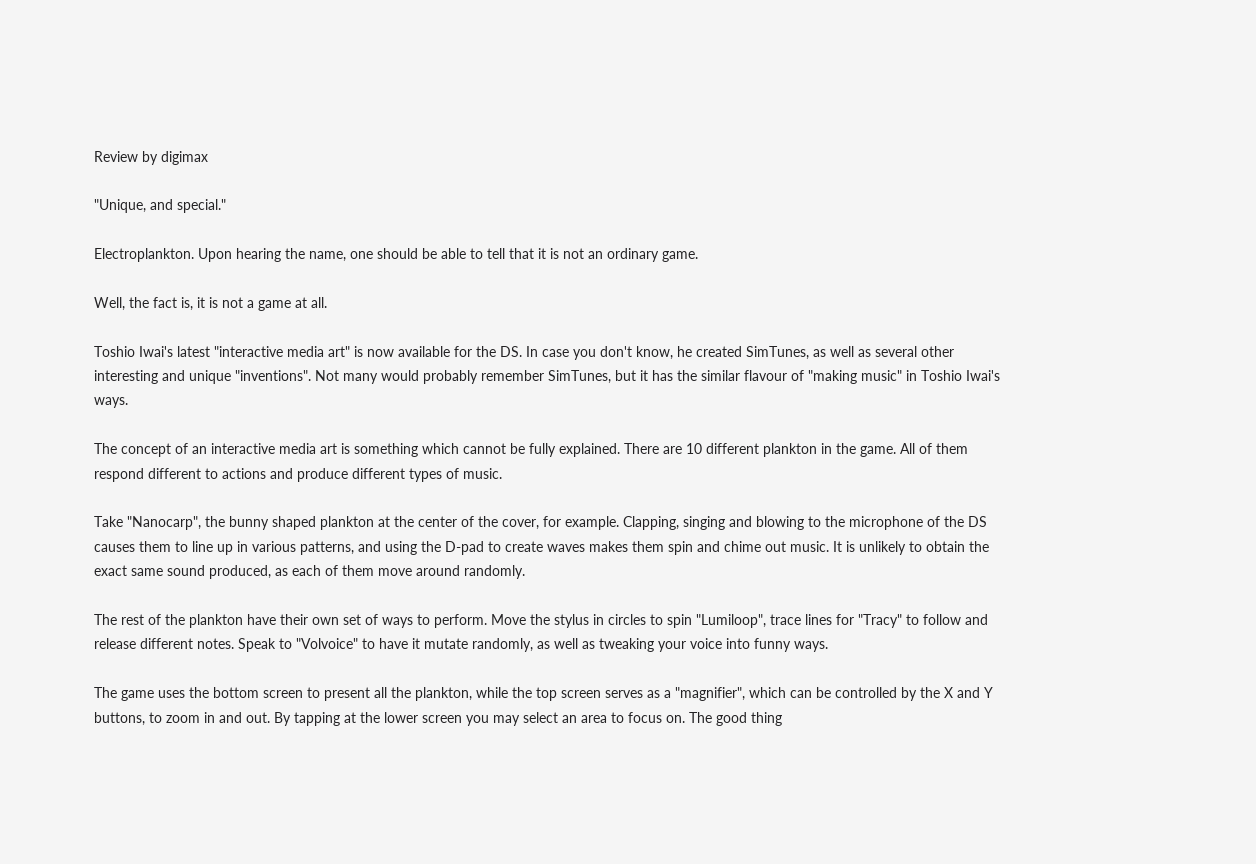Review by digimax

"Unique, and special."

Electroplankton. Upon hearing the name, one should be able to tell that it is not an ordinary game.

Well, the fact is, it is not a game at all.

Toshio Iwai's latest "interactive media art" is now available for the DS. In case you don't know, he created SimTunes, as well as several other interesting and unique "inventions". Not many would probably remember SimTunes, but it has the similar flavour of "making music" in Toshio Iwai's ways.

The concept of an interactive media art is something which cannot be fully explained. There are 10 different plankton in the game. All of them respond different to actions and produce different types of music.

Take "Nanocarp", the bunny shaped plankton at the center of the cover, for example. Clapping, singing and blowing to the microphone of the DS causes them to line up in various patterns, and using the D-pad to create waves makes them spin and chime out music. It is unlikely to obtain the exact same sound produced, as each of them move around randomly.

The rest of the plankton have their own set of ways to perform. Move the stylus in circles to spin "Lumiloop", trace lines for "Tracy" to follow and release different notes. Speak to "Volvoice" to have it mutate randomly, as well as tweaking your voice into funny ways.

The game uses the bottom screen to present all the plankton, while the top screen serves as a "magnifier", which can be controlled by the X and Y buttons, to zoom in and out. By tapping at the lower screen you may select an area to focus on. The good thing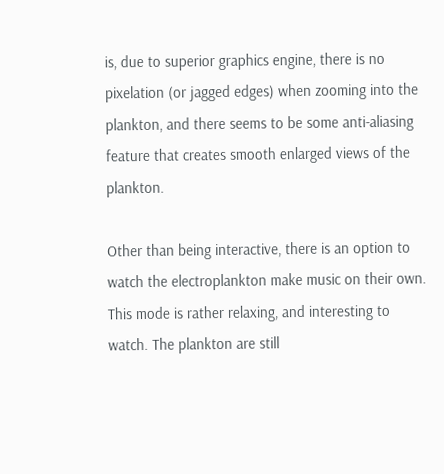is, due to superior graphics engine, there is no pixelation (or jagged edges) when zooming into the plankton, and there seems to be some anti-aliasing feature that creates smooth enlarged views of the plankton.

Other than being interactive, there is an option to watch the electroplankton make music on their own. This mode is rather relaxing, and interesting to watch. The plankton are still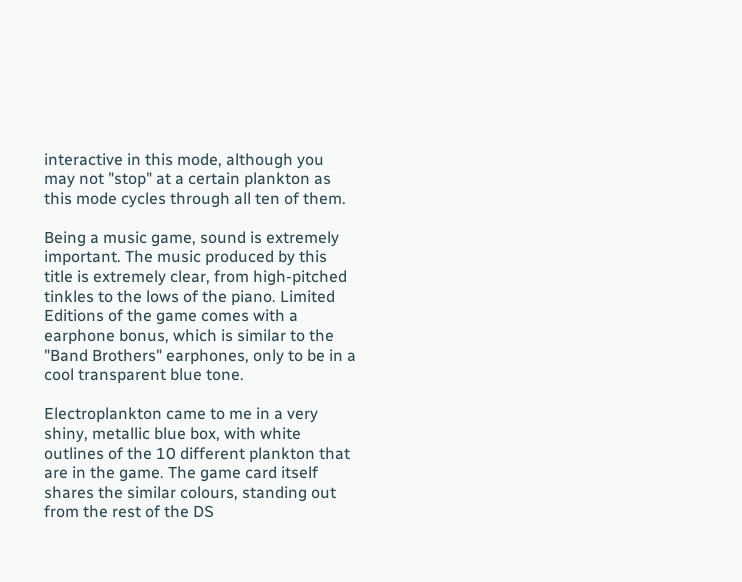interactive in this mode, although you may not "stop" at a certain plankton as this mode cycles through all ten of them.

Being a music game, sound is extremely important. The music produced by this title is extremely clear, from high-pitched tinkles to the lows of the piano. Limited Editions of the game comes with a earphone bonus, which is similar to the "Band Brothers" earphones, only to be in a cool transparent blue tone.

Electroplankton came to me in a very shiny, metallic blue box, with white outlines of the 10 different plankton that are in the game. The game card itself shares the similar colours, standing out from the rest of the DS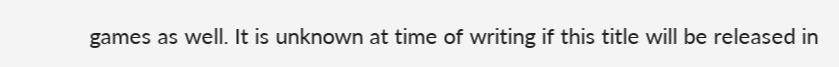games as well. It is unknown at time of writing if this title will be released in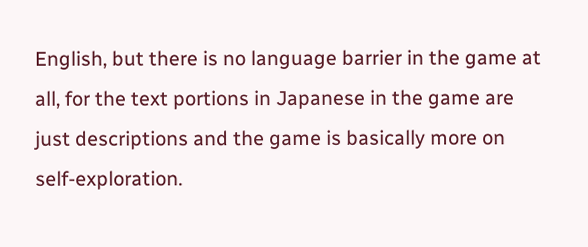English, but there is no language barrier in the game at all, for the text portions in Japanese in the game are just descriptions and the game is basically more on self-exploration.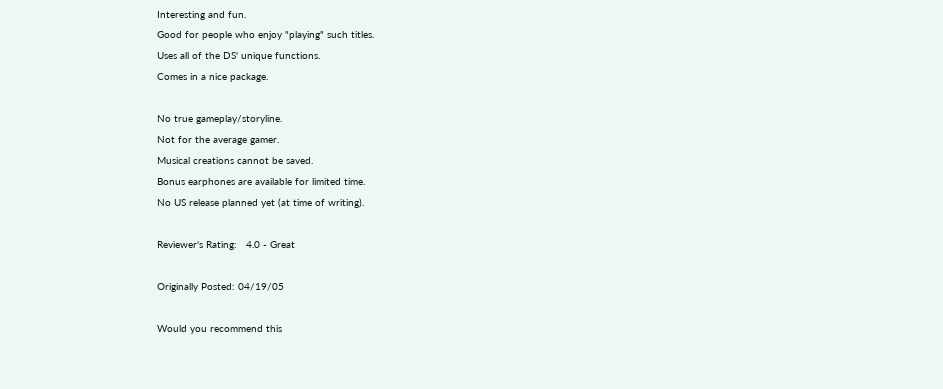Interesting and fun.
Good for people who enjoy "playing" such titles.
Uses all of the DS' unique functions.
Comes in a nice package.

No true gameplay/storyline.
Not for the average gamer.
Musical creations cannot be saved.
Bonus earphones are available for limited time.
No US release planned yet (at time of writing).

Reviewer's Rating:   4.0 - Great

Originally Posted: 04/19/05

Would you recommend this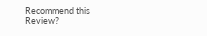Recommend this
Review?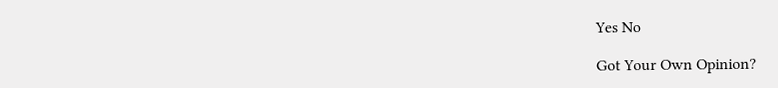Yes No

Got Your Own Opinion?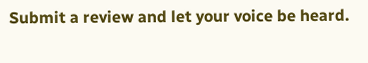Submit a review and let your voice be heard.